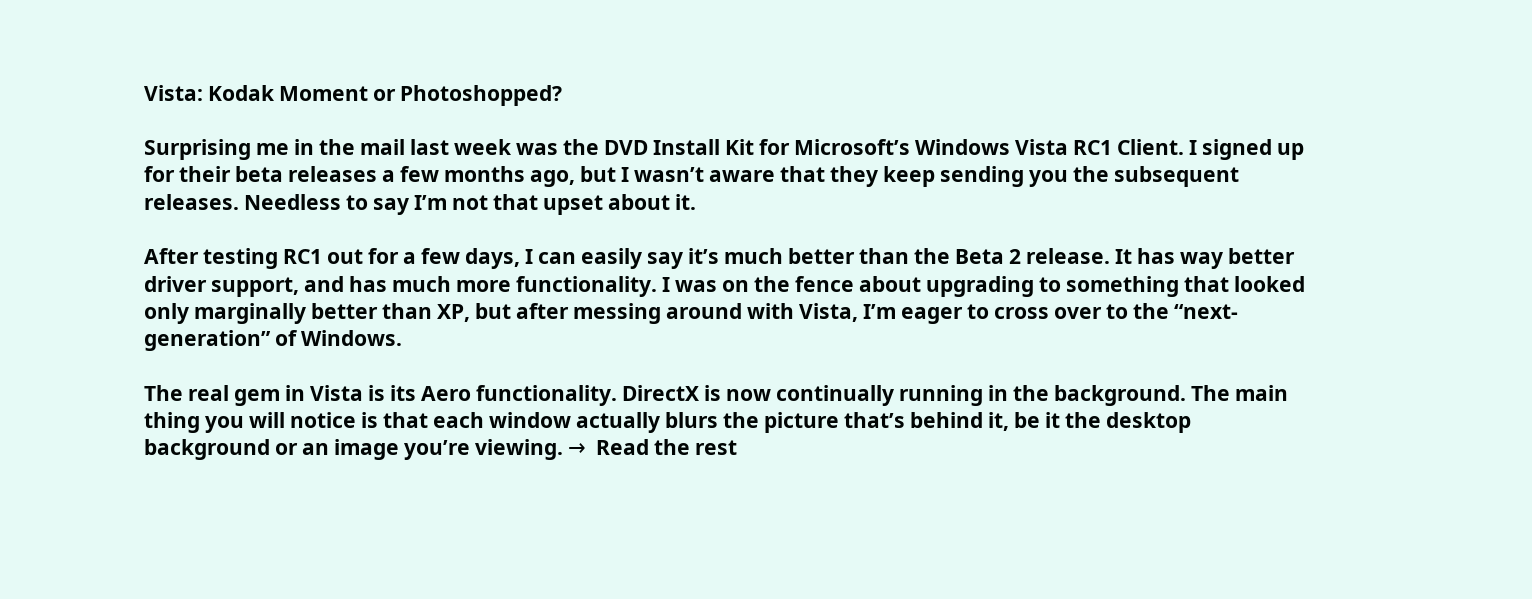Vista: Kodak Moment or Photoshopped?

Surprising me in the mail last week was the DVD Install Kit for Microsoft’s Windows Vista RC1 Client. I signed up for their beta releases a few months ago, but I wasn’t aware that they keep sending you the subsequent releases. Needless to say I’m not that upset about it.

After testing RC1 out for a few days, I can easily say it’s much better than the Beta 2 release. It has way better driver support, and has much more functionality. I was on the fence about upgrading to something that looked only marginally better than XP, but after messing around with Vista, I’m eager to cross over to the “next-generation” of Windows.

The real gem in Vista is its Aero functionality. DirectX is now continually running in the background. The main thing you will notice is that each window actually blurs the picture that’s behind it, be it the desktop background or an image you’re viewing. →  Read the rest